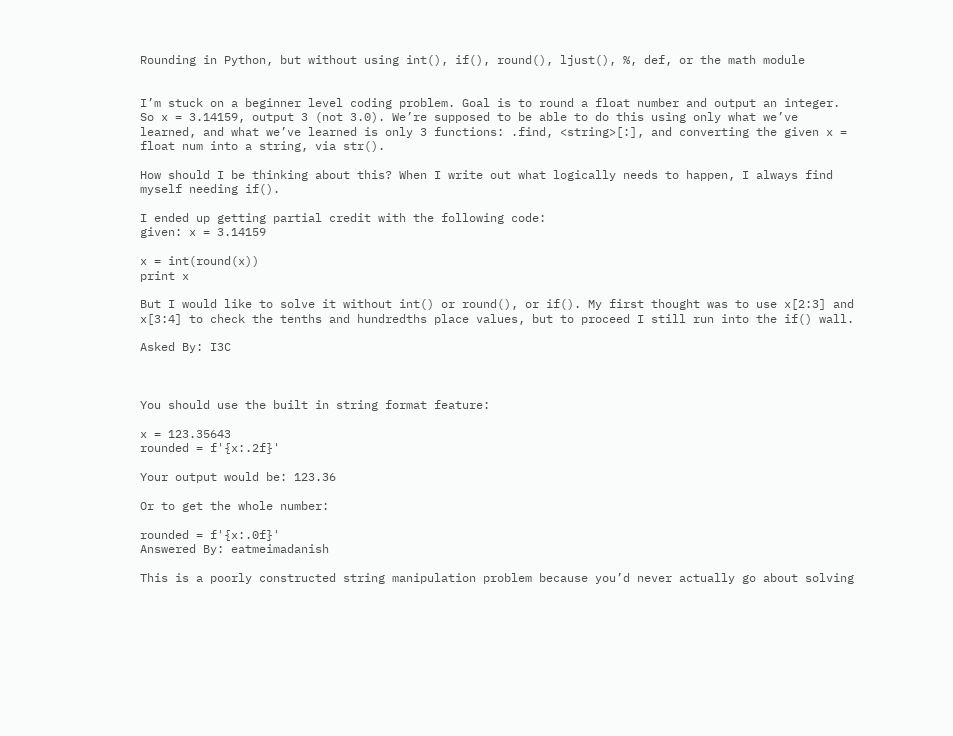Rounding in Python, but without using int(), if(), round(), ljust(), %, def, or the math module


I’m stuck on a beginner level coding problem. Goal is to round a float number and output an integer. So x = 3.14159, output 3 (not 3.0). We’re supposed to be able to do this using only what we’ve learned, and what we’ve learned is only 3 functions: .find, <string>[:], and converting the given x = float num into a string, via str().

How should I be thinking about this? When I write out what logically needs to happen, I always find myself needing if().

I ended up getting partial credit with the following code:
given: x = 3.14159

x = int(round(x))
print x

But I would like to solve it without int() or round(), or if(). My first thought was to use x[2:3] and x[3:4] to check the tenths and hundredths place values, but to proceed I still run into the if() wall.

Asked By: I3C



You should use the built in string format feature:

x = 123.35643
rounded = f'{x:.2f}'

Your output would be: 123.36

Or to get the whole number:

rounded = f'{x:.0f}'
Answered By: eatmeimadanish

This is a poorly constructed string manipulation problem because you’d never actually go about solving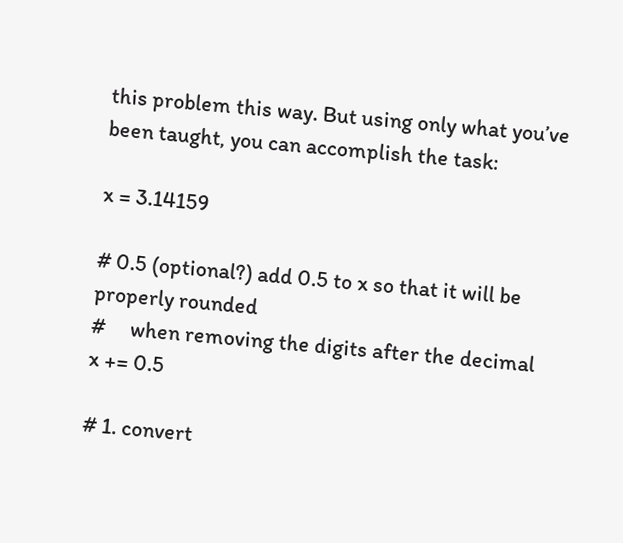this problem this way. But using only what you’ve been taught, you can accomplish the task:

x = 3.14159

# 0.5 (optional?) add 0.5 to x so that it will be properly rounded
#     when removing the digits after the decimal
x += 0.5

# 1. convert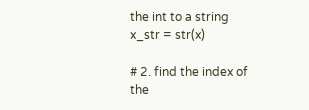the int to a string
x_str = str(x)

# 2. find the index of the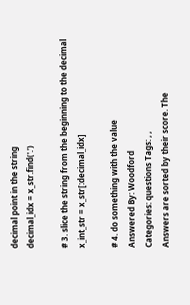decimal point in the string
decimal_idx = x_str.find('.')

# 3. slice the string from the beginning to the decimal
x_int_str = x_str[:decimal_idx]

# 4. do something with the value
Answered By: Woodford
Categories: questions Tags: , ,
Answers are sorted by their score. The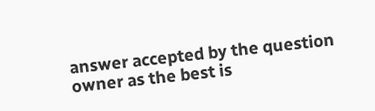answer accepted by the question owner as the best is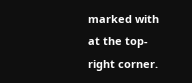marked with
at the top-right corner.